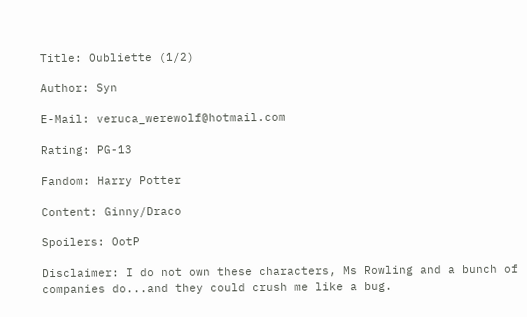Title: Oubliette (1/2)

Author: Syn

E-Mail: veruca_werewolf@hotmail.com

Rating: PG-13

Fandom: Harry Potter

Content: Ginny/Draco

Spoilers: OotP

Disclaimer: I do not own these characters, Ms Rowling and a bunch of companies do...and they could crush me like a bug.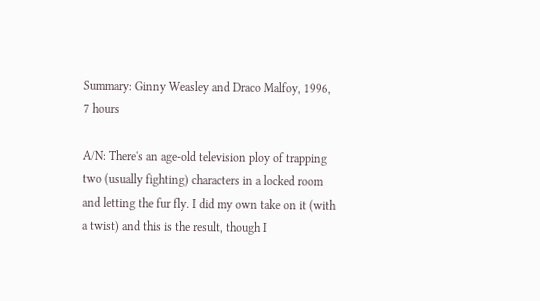Summary: Ginny Weasley and Draco Malfoy, 1996, 7 hours

A/N: There's an age-old television ploy of trapping two (usually fighting) characters in a locked room and letting the fur fly. I did my own take on it (with a twist) and this is the result, though I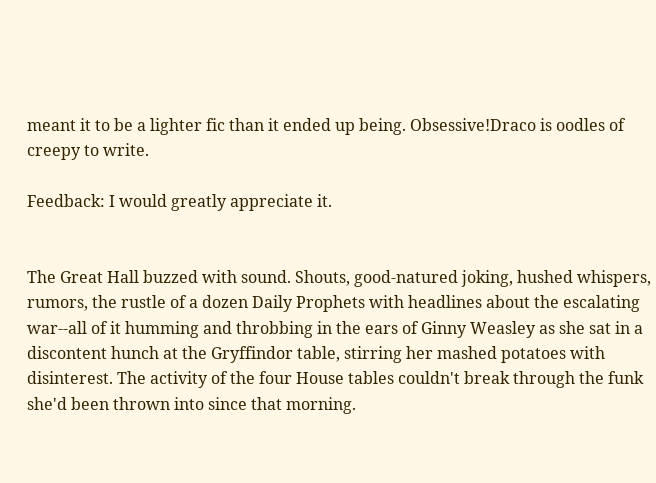meant it to be a lighter fic than it ended up being. Obsessive!Draco is oodles of creepy to write.

Feedback: I would greatly appreciate it.


The Great Hall buzzed with sound. Shouts, good-natured joking, hushed whispers, rumors, the rustle of a dozen Daily Prophets with headlines about the escalating war--all of it humming and throbbing in the ears of Ginny Weasley as she sat in a discontent hunch at the Gryffindor table, stirring her mashed potatoes with disinterest. The activity of the four House tables couldn't break through the funk she'd been thrown into since that morning.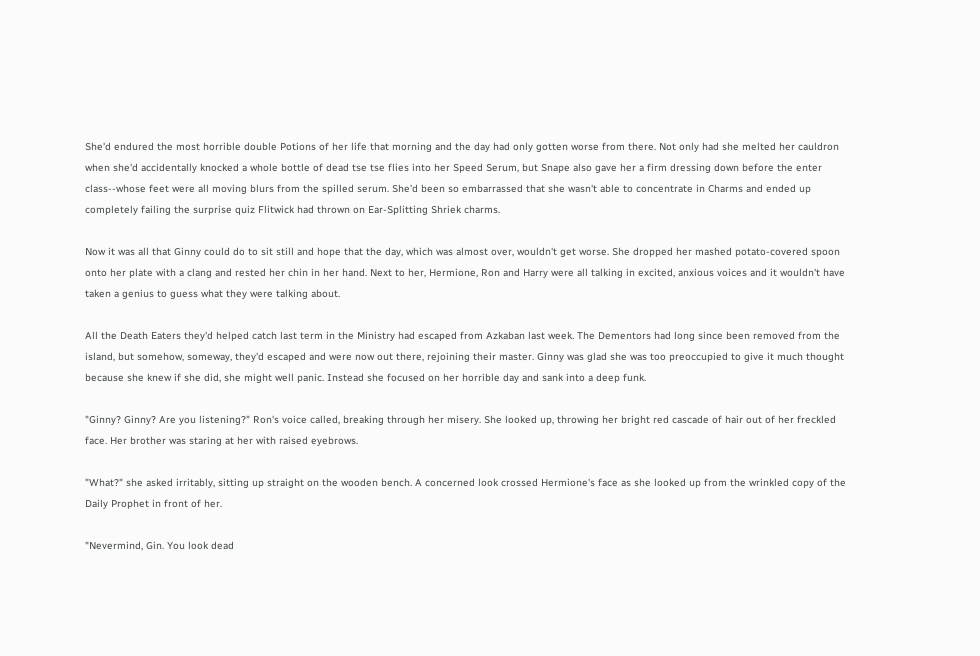She'd endured the most horrible double Potions of her life that morning and the day had only gotten worse from there. Not only had she melted her cauldron when she'd accidentally knocked a whole bottle of dead tse tse flies into her Speed Serum, but Snape also gave her a firm dressing down before the enter class--whose feet were all moving blurs from the spilled serum. She'd been so embarrassed that she wasn't able to concentrate in Charms and ended up completely failing the surprise quiz Flitwick had thrown on Ear-Splitting Shriek charms.

Now it was all that Ginny could do to sit still and hope that the day, which was almost over, wouldn't get worse. She dropped her mashed potato-covered spoon onto her plate with a clang and rested her chin in her hand. Next to her, Hermione, Ron and Harry were all talking in excited, anxious voices and it wouldn't have taken a genius to guess what they were talking about.

All the Death Eaters they'd helped catch last term in the Ministry had escaped from Azkaban last week. The Dementors had long since been removed from the island, but somehow, someway, they'd escaped and were now out there, rejoining their master. Ginny was glad she was too preoccupied to give it much thought because she knew if she did, she might well panic. Instead she focused on her horrible day and sank into a deep funk.

"Ginny? Ginny? Are you listening?" Ron's voice called, breaking through her misery. She looked up, throwing her bright red cascade of hair out of her freckled face. Her brother was staring at her with raised eyebrows.

"What?" she asked irritably, sitting up straight on the wooden bench. A concerned look crossed Hermione's face as she looked up from the wrinkled copy of the Daily Prophet in front of her.

"Nevermind, Gin. You look dead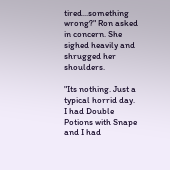tired...something wrong?" Ron asked in concern. She sighed heavily and shrugged her shoulders.

"Its nothing. Just a typical horrid day. I had Double Potions with Snape and I had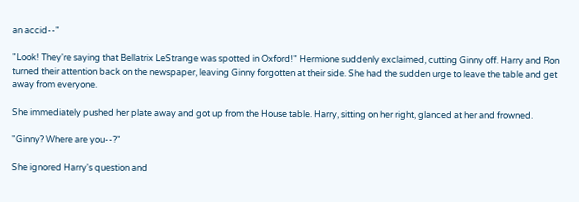an accid--"

"Look! They're saying that Bellatrix LeStrange was spotted in Oxford!" Hermione suddenly exclaimed, cutting Ginny off. Harry and Ron turned their attention back on the newspaper, leaving Ginny forgotten at their side. She had the sudden urge to leave the table and get away from everyone.

She immediately pushed her plate away and got up from the House table. Harry, sitting on her right, glanced at her and frowned.

"Ginny? Where are you--?"

She ignored Harry's question and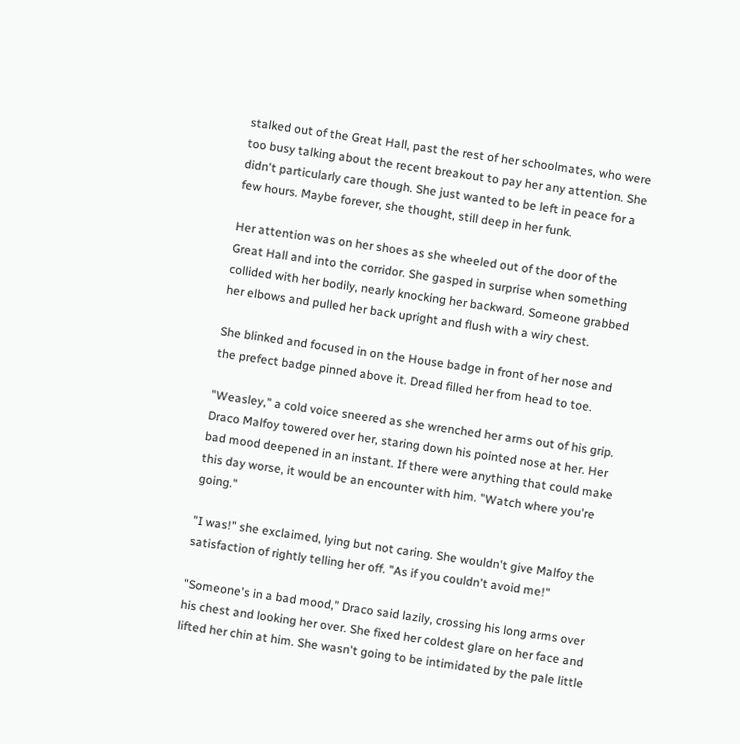stalked out of the Great Hall, past the rest of her schoolmates, who were too busy talking about the recent breakout to pay her any attention. She didn't particularly care though. She just wanted to be left in peace for a few hours. Maybe forever, she thought, still deep in her funk.

Her attention was on her shoes as she wheeled out of the door of the Great Hall and into the corridor. She gasped in surprise when something collided with her bodily, nearly knocking her backward. Someone grabbed her elbows and pulled her back upright and flush with a wiry chest.

She blinked and focused in on the House badge in front of her nose and the prefect badge pinned above it. Dread filled her from head to toe.

"Weasley," a cold voice sneered as she wrenched her arms out of his grip. Draco Malfoy towered over her, staring down his pointed nose at her. Her bad mood deepened in an instant. If there were anything that could make this day worse, it would be an encounter with him. "Watch where you're going."

"I was!" she exclaimed, lying but not caring. She wouldn't give Malfoy the satisfaction of rightly telling her off. "As if you couldn't avoid me!"

"Someone's in a bad mood," Draco said lazily, crossing his long arms over his chest and looking her over. She fixed her coldest glare on her face and lifted her chin at him. She wasn't going to be intimidated by the pale little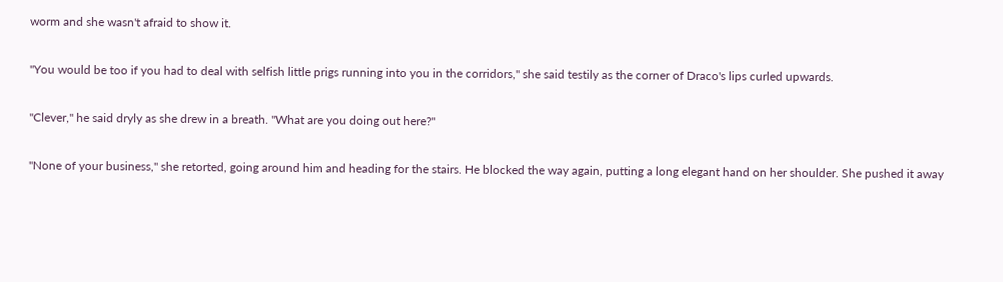worm and she wasn't afraid to show it.

"You would be too if you had to deal with selfish little prigs running into you in the corridors," she said testily as the corner of Draco's lips curled upwards.

"Clever," he said dryly as she drew in a breath. "What are you doing out here?"

"None of your business," she retorted, going around him and heading for the stairs. He blocked the way again, putting a long elegant hand on her shoulder. She pushed it away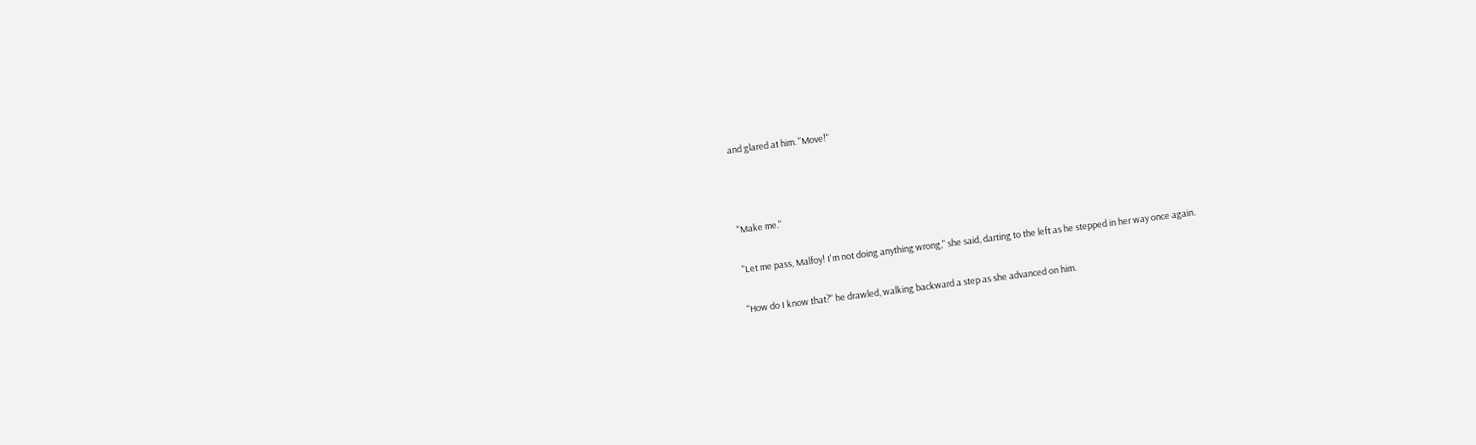and glared at him. "Move!"



"Make me."

"Let me pass, Malfoy! I'm not doing anything wrong," she said, darting to the left as he stepped in her way once again.

"How do I know that?" he drawled, walking backward a step as she advanced on him.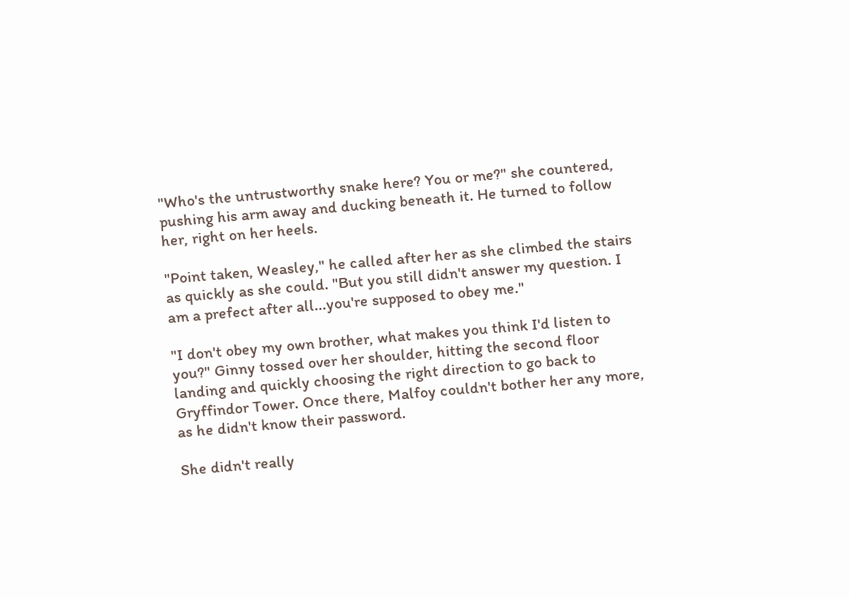"Who's the untrustworthy snake here? You or me?" she countered, pushing his arm away and ducking beneath it. He turned to follow her, right on her heels.

"Point taken, Weasley," he called after her as she climbed the stairs as quickly as she could. "But you still didn't answer my question. I am a prefect after all...you're supposed to obey me."

"I don't obey my own brother, what makes you think I'd listen to you?" Ginny tossed over her shoulder, hitting the second floor landing and quickly choosing the right direction to go back to Gryffindor Tower. Once there, Malfoy couldn't bother her any more, as he didn't know their password.

She didn't really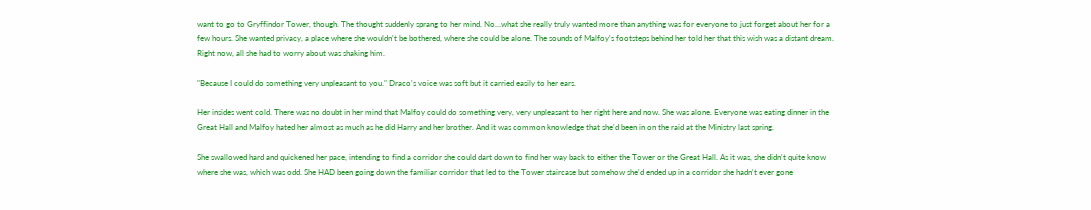want to go to Gryffindor Tower, though. The thought suddenly sprang to her mind. No…what she really truly wanted more than anything was for everyone to just forget about her for a few hours. She wanted privacy, a place where she wouldn't be bothered, where she could be alone. The sounds of Malfoy's footsteps behind her told her that this wish was a distant dream. Right now, all she had to worry about was shaking him.

"Because I could do something very unpleasant to you." Draco's voice was soft but it carried easily to her ears.

Her insides went cold. There was no doubt in her mind that Malfoy could do something very, very unpleasant to her right here and now. She was alone. Everyone was eating dinner in the Great Hall and Malfoy hated her almost as much as he did Harry and her brother. And it was common knowledge that she'd been in on the raid at the Ministry last spring.

She swallowed hard and quickened her pace, intending to find a corridor she could dart down to find her way back to either the Tower or the Great Hall. As it was, she didn't quite know where she was, which was odd. She HAD been going down the familiar corridor that led to the Tower staircase but somehow she'd ended up in a corridor she hadn't ever gone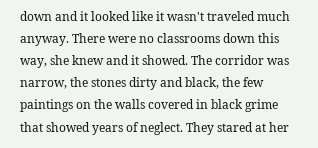down and it looked like it wasn't traveled much anyway. There were no classrooms down this way, she knew and it showed. The corridor was narrow, the stones dirty and black, the few paintings on the walls covered in black grime that showed years of neglect. They stared at her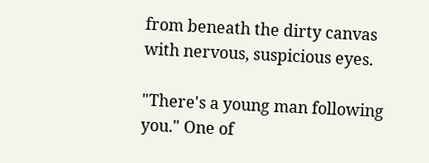from beneath the dirty canvas with nervous, suspicious eyes.

"There's a young man following you." One of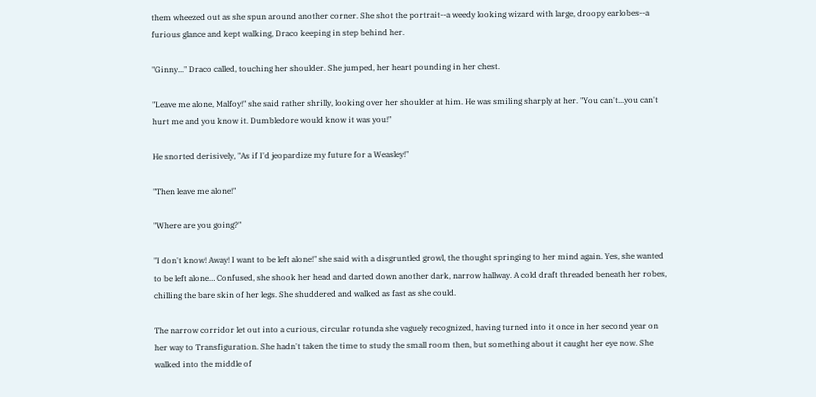them wheezed out as she spun around another corner. She shot the portrait--a weedy looking wizard with large, droopy earlobes--a furious glance and kept walking, Draco keeping in step behind her.

"Ginny..." Draco called, touching her shoulder. She jumped, her heart pounding in her chest.

"Leave me alone, Malfoy!" she said rather shrilly, looking over her shoulder at him. He was smiling sharply at her. "You can't...you can't hurt me and you know it. Dumbledore would know it was you!"

He snorted derisively, "As if I'd jeopardize my future for a Weasley!"

"Then leave me alone!"

"Where are you going?"

"I don't know! Away! I want to be left alone!" she said with a disgruntled growl, the thought springing to her mind again. Yes, she wanted to be left alone… Confused, she shook her head and darted down another dark, narrow hallway. A cold draft threaded beneath her robes, chilling the bare skin of her legs. She shuddered and walked as fast as she could.

The narrow corridor let out into a curious, circular rotunda she vaguely recognized, having turned into it once in her second year on her way to Transfiguration. She hadn't taken the time to study the small room then, but something about it caught her eye now. She walked into the middle of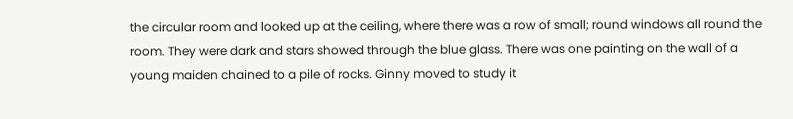the circular room and looked up at the ceiling, where there was a row of small; round windows all round the room. They were dark and stars showed through the blue glass. There was one painting on the wall of a young maiden chained to a pile of rocks. Ginny moved to study it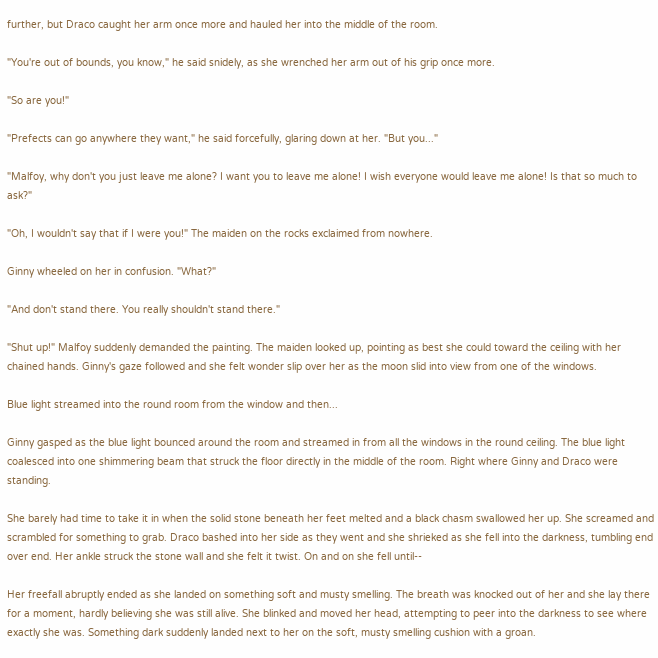further, but Draco caught her arm once more and hauled her into the middle of the room.

"You're out of bounds, you know," he said snidely, as she wrenched her arm out of his grip once more.

"So are you!"

"Prefects can go anywhere they want," he said forcefully, glaring down at her. "But you..."

"Malfoy, why don't you just leave me alone? I want you to leave me alone! I wish everyone would leave me alone! Is that so much to ask?"

"Oh, I wouldn't say that if I were you!" The maiden on the rocks exclaimed from nowhere.

Ginny wheeled on her in confusion. "What?"

"And don't stand there. You really shouldn't stand there."

"Shut up!" Malfoy suddenly demanded the painting. The maiden looked up, pointing as best she could toward the ceiling with her chained hands. Ginny's gaze followed and she felt wonder slip over her as the moon slid into view from one of the windows.

Blue light streamed into the round room from the window and then...

Ginny gasped as the blue light bounced around the room and streamed in from all the windows in the round ceiling. The blue light coalesced into one shimmering beam that struck the floor directly in the middle of the room. Right where Ginny and Draco were standing.

She barely had time to take it in when the solid stone beneath her feet melted and a black chasm swallowed her up. She screamed and scrambled for something to grab. Draco bashed into her side as they went and she shrieked as she fell into the darkness, tumbling end over end. Her ankle struck the stone wall and she felt it twist. On and on she fell until--

Her freefall abruptly ended as she landed on something soft and musty smelling. The breath was knocked out of her and she lay there for a moment, hardly believing she was still alive. She blinked and moved her head, attempting to peer into the darkness to see where exactly she was. Something dark suddenly landed next to her on the soft, musty smelling cushion with a groan.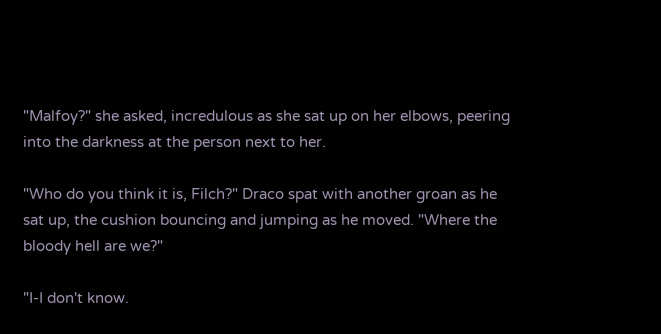"Malfoy?" she asked, incredulous as she sat up on her elbows, peering into the darkness at the person next to her.

"Who do you think it is, Filch?" Draco spat with another groan as he sat up, the cushion bouncing and jumping as he moved. "Where the bloody hell are we?"

"I-I don't know.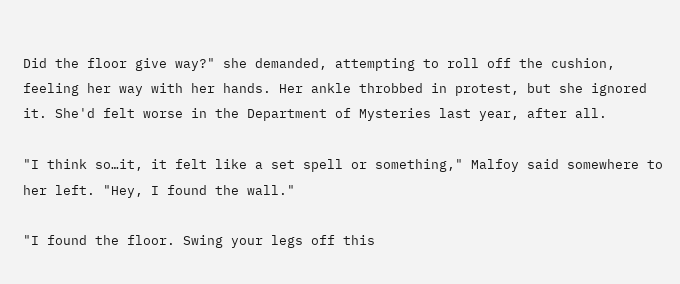Did the floor give way?" she demanded, attempting to roll off the cushion, feeling her way with her hands. Her ankle throbbed in protest, but she ignored it. She'd felt worse in the Department of Mysteries last year, after all.

"I think so…it, it felt like a set spell or something," Malfoy said somewhere to her left. "Hey, I found the wall."

"I found the floor. Swing your legs off this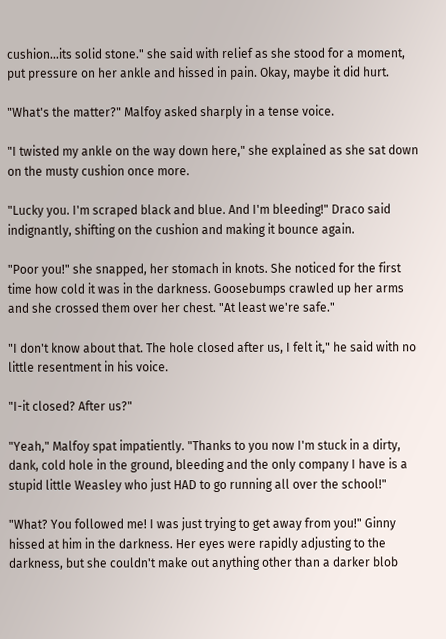cushion...its solid stone." she said with relief as she stood for a moment, put pressure on her ankle and hissed in pain. Okay, maybe it did hurt.

"What's the matter?" Malfoy asked sharply in a tense voice.

"I twisted my ankle on the way down here," she explained as she sat down on the musty cushion once more.

"Lucky you. I'm scraped black and blue. And I'm bleeding!" Draco said indignantly, shifting on the cushion and making it bounce again.

"Poor you!" she snapped, her stomach in knots. She noticed for the first time how cold it was in the darkness. Goosebumps crawled up her arms and she crossed them over her chest. "At least we're safe."

"I don't know about that. The hole closed after us, I felt it," he said with no little resentment in his voice.

"I-it closed? After us?"

"Yeah," Malfoy spat impatiently. "Thanks to you now I'm stuck in a dirty, dank, cold hole in the ground, bleeding and the only company I have is a stupid little Weasley who just HAD to go running all over the school!"

"What? You followed me! I was just trying to get away from you!" Ginny hissed at him in the darkness. Her eyes were rapidly adjusting to the darkness, but she couldn't make out anything other than a darker blob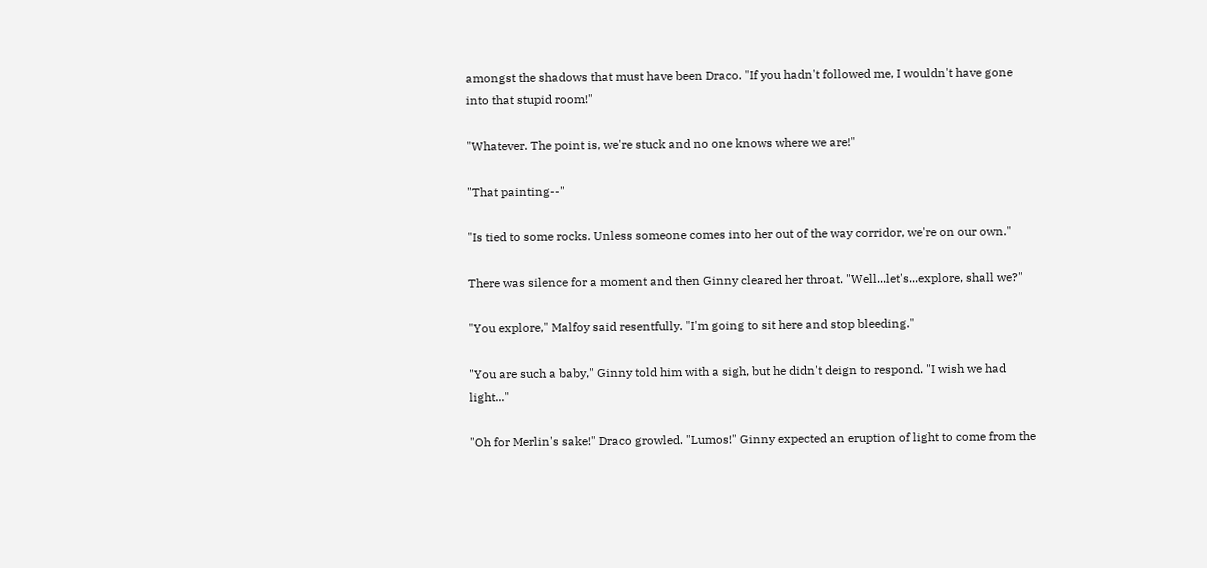amongst the shadows that must have been Draco. "If you hadn't followed me, I wouldn't have gone into that stupid room!"

"Whatever. The point is, we're stuck and no one knows where we are!"

"That painting--"

"Is tied to some rocks. Unless someone comes into her out of the way corridor, we're on our own."

There was silence for a moment and then Ginny cleared her throat. "Well...let's...explore, shall we?"

"You explore," Malfoy said resentfully. "I'm going to sit here and stop bleeding."

"You are such a baby," Ginny told him with a sigh, but he didn't deign to respond. "I wish we had light..."

"Oh for Merlin's sake!" Draco growled. "Lumos!" Ginny expected an eruption of light to come from the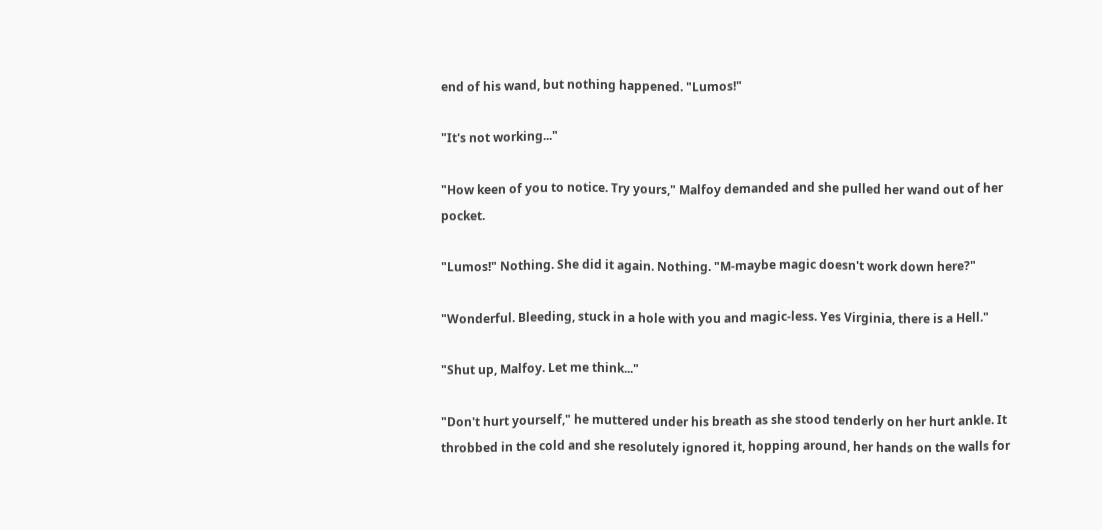end of his wand, but nothing happened. "Lumos!"

"It's not working..."

"How keen of you to notice. Try yours," Malfoy demanded and she pulled her wand out of her pocket.

"Lumos!" Nothing. She did it again. Nothing. "M-maybe magic doesn't work down here?"

"Wonderful. Bleeding, stuck in a hole with you and magic-less. Yes Virginia, there is a Hell."

"Shut up, Malfoy. Let me think..."

"Don't hurt yourself," he muttered under his breath as she stood tenderly on her hurt ankle. It throbbed in the cold and she resolutely ignored it, hopping around, her hands on the walls for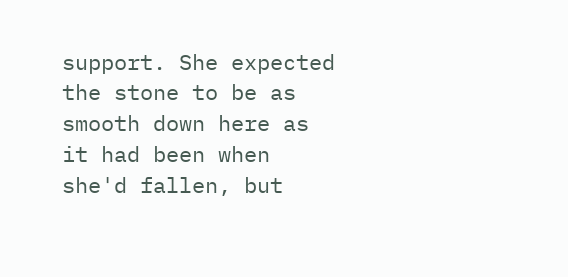support. She expected the stone to be as smooth down here as it had been when she'd fallen, but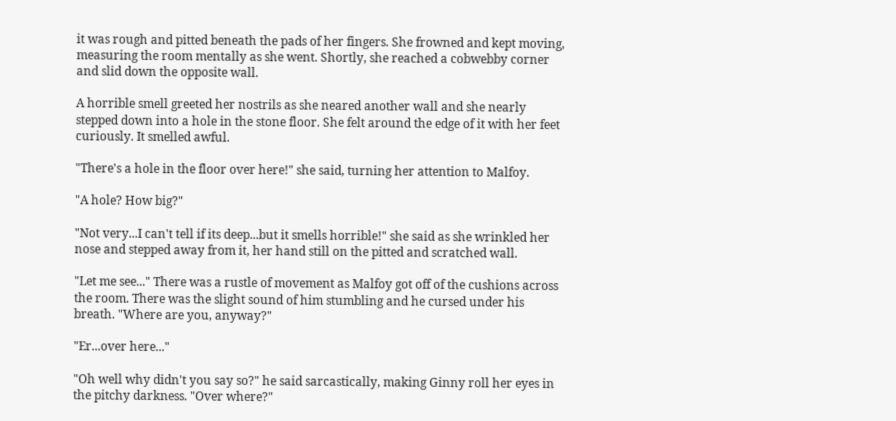it was rough and pitted beneath the pads of her fingers. She frowned and kept moving, measuring the room mentally as she went. Shortly, she reached a cobwebby corner and slid down the opposite wall.

A horrible smell greeted her nostrils as she neared another wall and she nearly stepped down into a hole in the stone floor. She felt around the edge of it with her feet curiously. It smelled awful.

"There's a hole in the floor over here!" she said, turning her attention to Malfoy.

"A hole? How big?"

"Not very...I can't tell if its deep...but it smells horrible!" she said as she wrinkled her nose and stepped away from it, her hand still on the pitted and scratched wall.

"Let me see..." There was a rustle of movement as Malfoy got off of the cushions across the room. There was the slight sound of him stumbling and he cursed under his breath. "Where are you, anyway?"

"Er...over here..."

"Oh well why didn't you say so?" he said sarcastically, making Ginny roll her eyes in the pitchy darkness. "Over where?"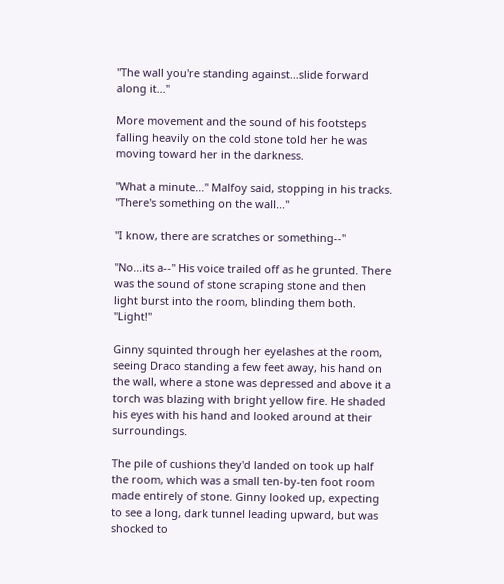"The wall you're standing against...slide forward along it..."

More movement and the sound of his footsteps falling heavily on the cold stone told her he was moving toward her in the darkness.

"What a minute..." Malfoy said, stopping in his tracks. "There's something on the wall..."

"I know, there are scratches or something--"

"No...its a--" His voice trailed off as he grunted. There was the sound of stone scraping stone and then light burst into the room, blinding them both. "Light!"

Ginny squinted through her eyelashes at the room, seeing Draco standing a few feet away, his hand on the wall, where a stone was depressed and above it a torch was blazing with bright yellow fire. He shaded his eyes with his hand and looked around at their surroundings.

The pile of cushions they'd landed on took up half the room, which was a small ten-by-ten foot room made entirely of stone. Ginny looked up, expecting to see a long, dark tunnel leading upward, but was shocked to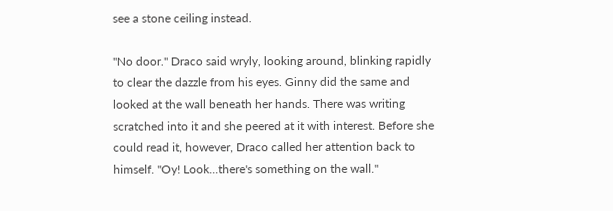see a stone ceiling instead.

"No door." Draco said wryly, looking around, blinking rapidly to clear the dazzle from his eyes. Ginny did the same and looked at the wall beneath her hands. There was writing scratched into it and she peered at it with interest. Before she could read it, however, Draco called her attention back to himself. "Oy! Look...there's something on the wall."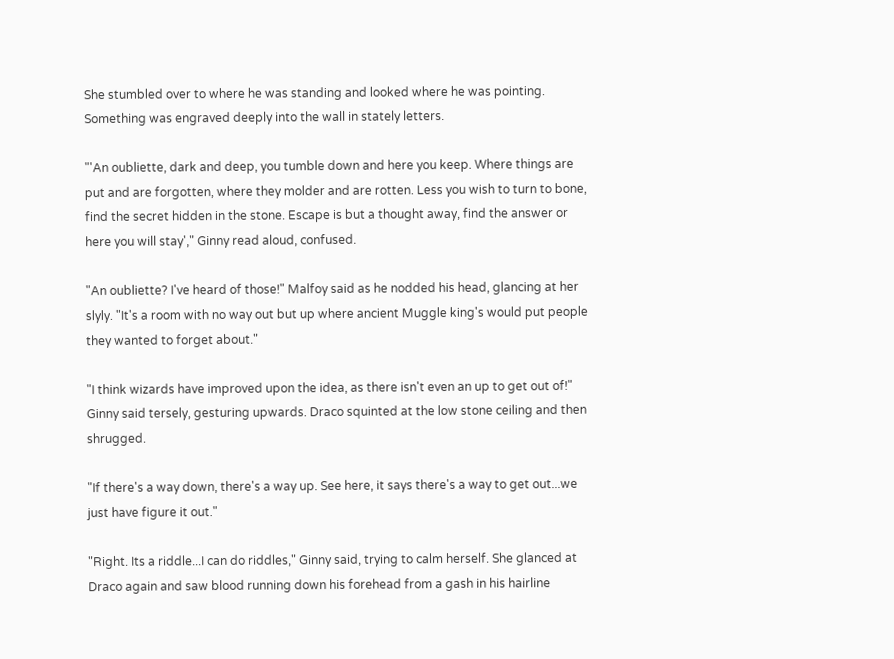She stumbled over to where he was standing and looked where he was pointing. Something was engraved deeply into the wall in stately letters.

"'An oubliette, dark and deep, you tumble down and here you keep. Where things are put and are forgotten, where they molder and are rotten. Less you wish to turn to bone, find the secret hidden in the stone. Escape is but a thought away, find the answer or here you will stay'," Ginny read aloud, confused.

"An oubliette? I've heard of those!" Malfoy said as he nodded his head, glancing at her slyly. "It's a room with no way out but up where ancient Muggle king's would put people they wanted to forget about."

"I think wizards have improved upon the idea, as there isn't even an up to get out of!" Ginny said tersely, gesturing upwards. Draco squinted at the low stone ceiling and then shrugged.

"If there's a way down, there's a way up. See here, it says there's a way to get out...we just have figure it out."

"Right. Its a riddle...I can do riddles," Ginny said, trying to calm herself. She glanced at Draco again and saw blood running down his forehead from a gash in his hairline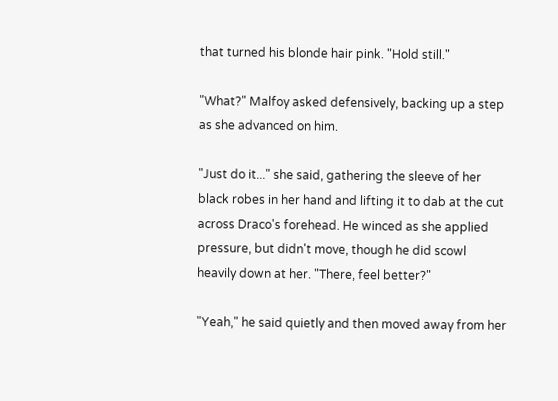that turned his blonde hair pink. "Hold still."

"What?" Malfoy asked defensively, backing up a step as she advanced on him.

"Just do it..." she said, gathering the sleeve of her black robes in her hand and lifting it to dab at the cut across Draco's forehead. He winced as she applied pressure, but didn't move, though he did scowl heavily down at her. "There, feel better?"

"Yeah," he said quietly and then moved away from her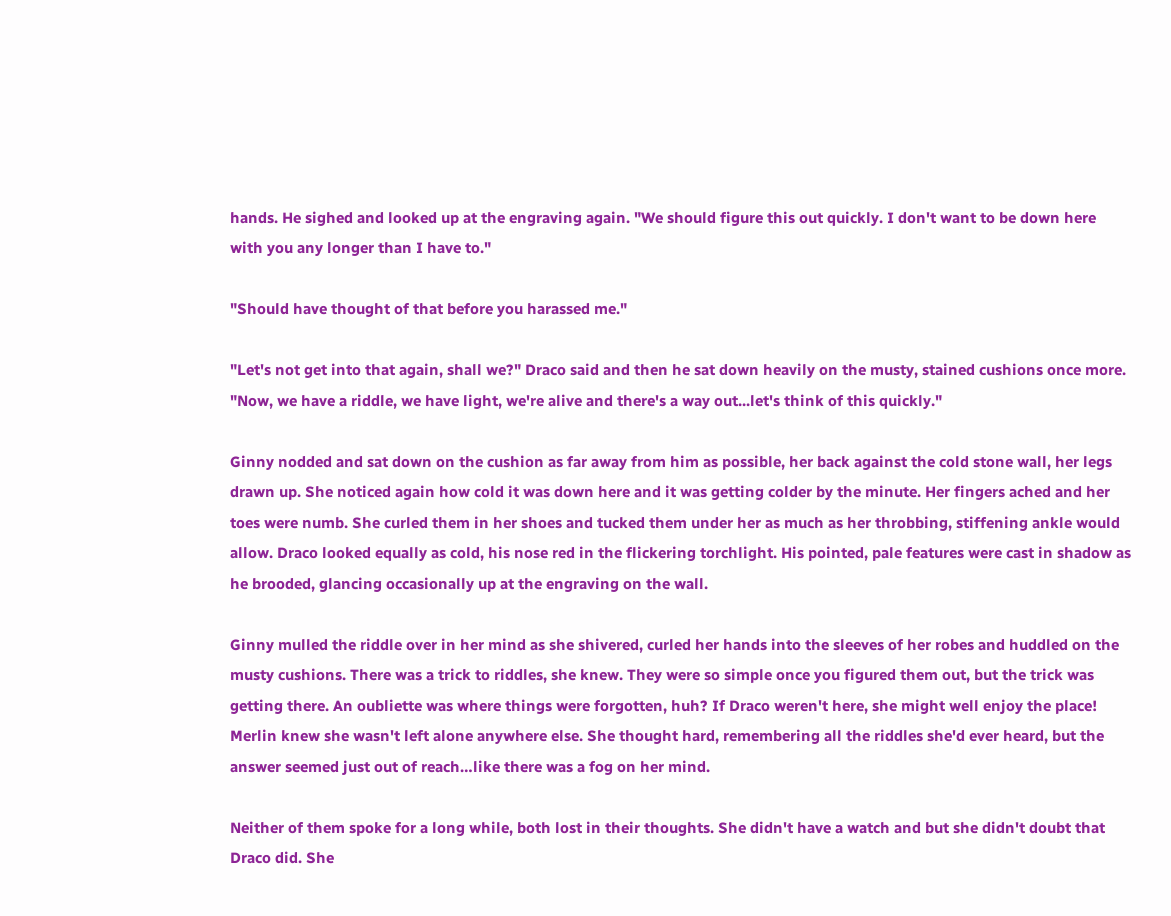hands. He sighed and looked up at the engraving again. "We should figure this out quickly. I don't want to be down here with you any longer than I have to."

"Should have thought of that before you harassed me."

"Let's not get into that again, shall we?" Draco said and then he sat down heavily on the musty, stained cushions once more. "Now, we have a riddle, we have light, we're alive and there's a way out...let's think of this quickly."

Ginny nodded and sat down on the cushion as far away from him as possible, her back against the cold stone wall, her legs drawn up. She noticed again how cold it was down here and it was getting colder by the minute. Her fingers ached and her toes were numb. She curled them in her shoes and tucked them under her as much as her throbbing, stiffening ankle would allow. Draco looked equally as cold, his nose red in the flickering torchlight. His pointed, pale features were cast in shadow as he brooded, glancing occasionally up at the engraving on the wall.

Ginny mulled the riddle over in her mind as she shivered, curled her hands into the sleeves of her robes and huddled on the musty cushions. There was a trick to riddles, she knew. They were so simple once you figured them out, but the trick was getting there. An oubliette was where things were forgotten, huh? If Draco weren't here, she might well enjoy the place! Merlin knew she wasn't left alone anywhere else. She thought hard, remembering all the riddles she'd ever heard, but the answer seemed just out of reach…like there was a fog on her mind.

Neither of them spoke for a long while, both lost in their thoughts. She didn't have a watch and but she didn't doubt that Draco did. She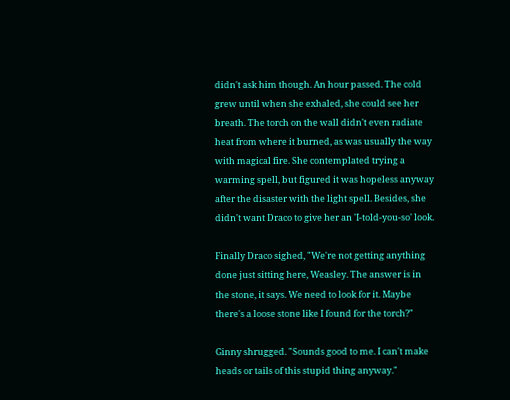didn't ask him though. An hour passed. The cold grew until when she exhaled, she could see her breath. The torch on the wall didn't even radiate heat from where it burned, as was usually the way with magical fire. She contemplated trying a warming spell, but figured it was hopeless anyway after the disaster with the light spell. Besides, she didn't want Draco to give her an 'I-told-you-so' look.

Finally Draco sighed, "We're not getting anything done just sitting here, Weasley. The answer is in the stone, it says. We need to look for it. Maybe there's a loose stone like I found for the torch?"

Ginny shrugged. "Sounds good to me. I can't make heads or tails of this stupid thing anyway."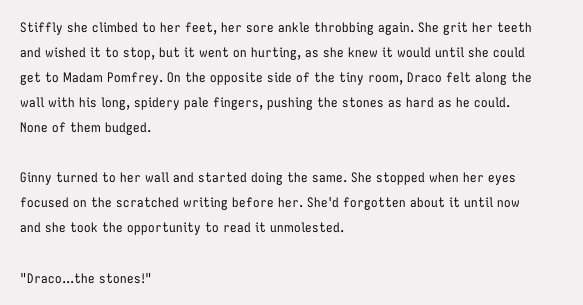Stiffly she climbed to her feet, her sore ankle throbbing again. She grit her teeth and wished it to stop, but it went on hurting, as she knew it would until she could get to Madam Pomfrey. On the opposite side of the tiny room, Draco felt along the wall with his long, spidery pale fingers, pushing the stones as hard as he could. None of them budged.

Ginny turned to her wall and started doing the same. She stopped when her eyes focused on the scratched writing before her. She'd forgotten about it until now and she took the opportunity to read it unmolested.

"Draco...the stones!"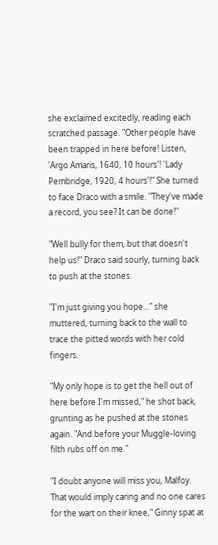she exclaimed excitedly, reading each scratched passage. "Other people have been trapped in here before! Listen, 'Argo Amaris, 1640, 10 hours'! 'Lady Pembridge, 1920, 4 hours'!" She turned to face Draco with a smile. "They've made a record, you see? It can be done!"

"Well bully for them, but that doesn't help us!" Draco said sourly, turning back to push at the stones.

"I'm just giving you hope..." she muttered, turning back to the wall to trace the pitted words with her cold fingers.

"My only hope is to get the hell out of here before I'm missed," he shot back, grunting as he pushed at the stones again. "And before your Muggle-loving filth rubs off on me."

"I doubt anyone will miss you, Malfoy. That would imply caring and no one cares for the wart on their knee," Ginny spat at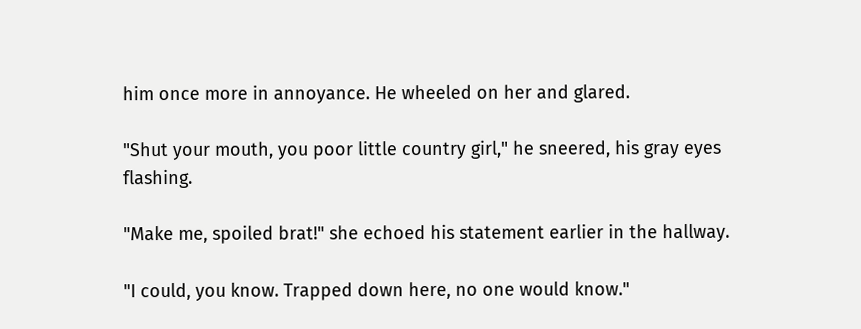him once more in annoyance. He wheeled on her and glared.

"Shut your mouth, you poor little country girl," he sneered, his gray eyes flashing.

"Make me, spoiled brat!" she echoed his statement earlier in the hallway.

"I could, you know. Trapped down here, no one would know."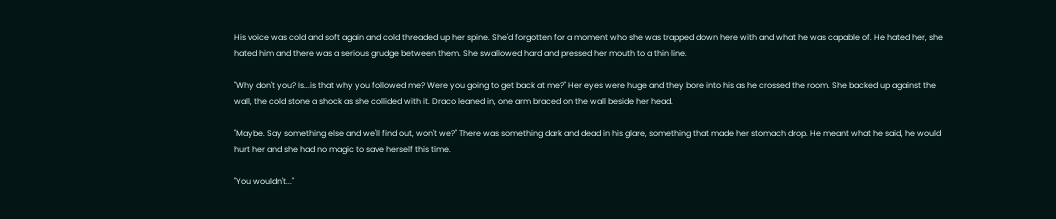His voice was cold and soft again and cold threaded up her spine. She'd forgotten for a moment who she was trapped down here with and what he was capable of. He hated her, she hated him and there was a serious grudge between them. She swallowed hard and pressed her mouth to a thin line.

"Why don't you? Is...is that why you followed me? Were you going to get back at me?" Her eyes were huge and they bore into his as he crossed the room. She backed up against the wall, the cold stone a shock as she collided with it. Draco leaned in, one arm braced on the wall beside her head.

"Maybe. Say something else and we'll find out, won't we?" There was something dark and dead in his glare, something that made her stomach drop. He meant what he said, he would hurt her and she had no magic to save herself this time.

"You wouldn't..."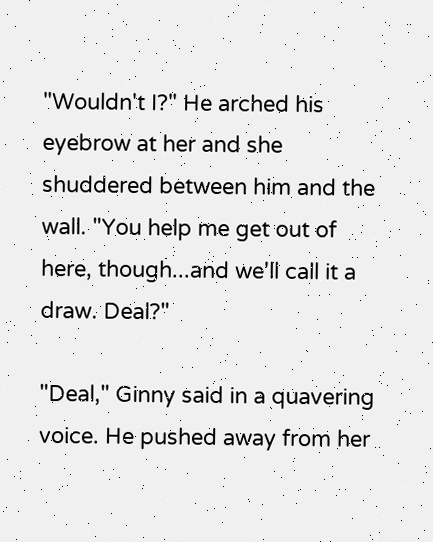"Wouldn't I?" He arched his eyebrow at her and she shuddered between him and the wall. "You help me get out of here, though...and we'll call it a draw. Deal?"

"Deal," Ginny said in a quavering voice. He pushed away from her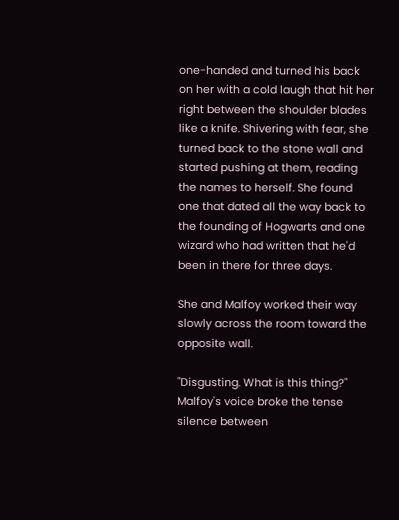one-handed and turned his back on her with a cold laugh that hit her right between the shoulder blades like a knife. Shivering with fear, she turned back to the stone wall and started pushing at them, reading the names to herself. She found one that dated all the way back to the founding of Hogwarts and one wizard who had written that he'd been in there for three days.

She and Malfoy worked their way slowly across the room toward the opposite wall.

"Disgusting. What is this thing?" Malfoy's voice broke the tense silence between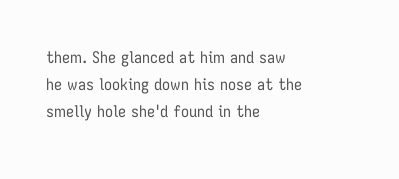them. She glanced at him and saw he was looking down his nose at the smelly hole she'd found in the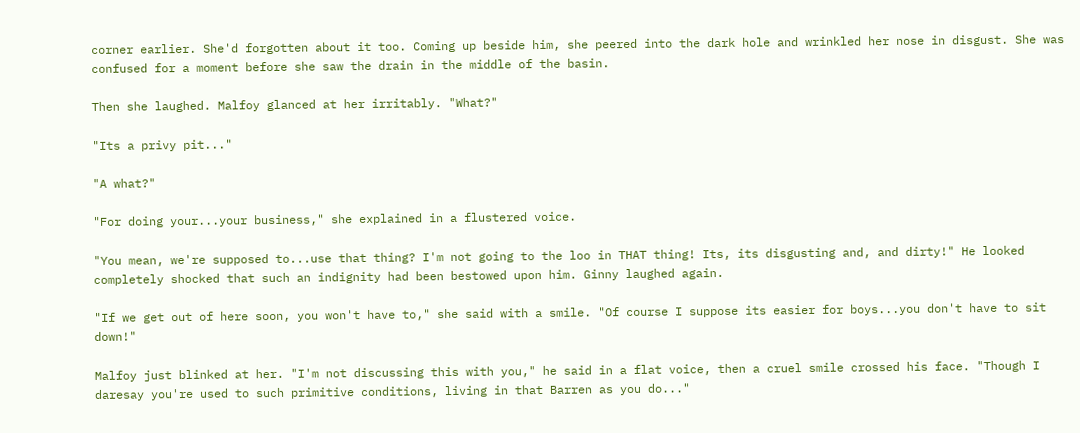corner earlier. She'd forgotten about it too. Coming up beside him, she peered into the dark hole and wrinkled her nose in disgust. She was confused for a moment before she saw the drain in the middle of the basin.

Then she laughed. Malfoy glanced at her irritably. "What?"

"Its a privy pit..."

"A what?"

"For doing your...your business," she explained in a flustered voice.

"You mean, we're supposed to...use that thing? I'm not going to the loo in THAT thing! Its, its disgusting and, and dirty!" He looked completely shocked that such an indignity had been bestowed upon him. Ginny laughed again.

"If we get out of here soon, you won't have to," she said with a smile. "Of course I suppose its easier for boys...you don't have to sit down!"

Malfoy just blinked at her. "I'm not discussing this with you," he said in a flat voice, then a cruel smile crossed his face. "Though I daresay you're used to such primitive conditions, living in that Barren as you do..."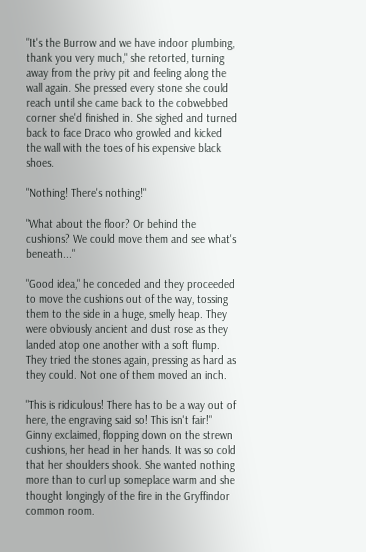"It's the Burrow and we have indoor plumbing, thank you very much," she retorted, turning away from the privy pit and feeling along the wall again. She pressed every stone she could reach until she came back to the cobwebbed corner she'd finished in. She sighed and turned back to face Draco who growled and kicked the wall with the toes of his expensive black shoes.

"Nothing! There's nothing!"

"What about the floor? Or behind the cushions? We could move them and see what's beneath..."

"Good idea," he conceded and they proceeded to move the cushions out of the way, tossing them to the side in a huge, smelly heap. They were obviously ancient and dust rose as they landed atop one another with a soft flump. They tried the stones again, pressing as hard as they could. Not one of them moved an inch.

"This is ridiculous! There has to be a way out of here, the engraving said so! This isn't fair!" Ginny exclaimed, flopping down on the strewn cushions, her head in her hands. It was so cold that her shoulders shook. She wanted nothing more than to curl up someplace warm and she thought longingly of the fire in the Gryffindor common room.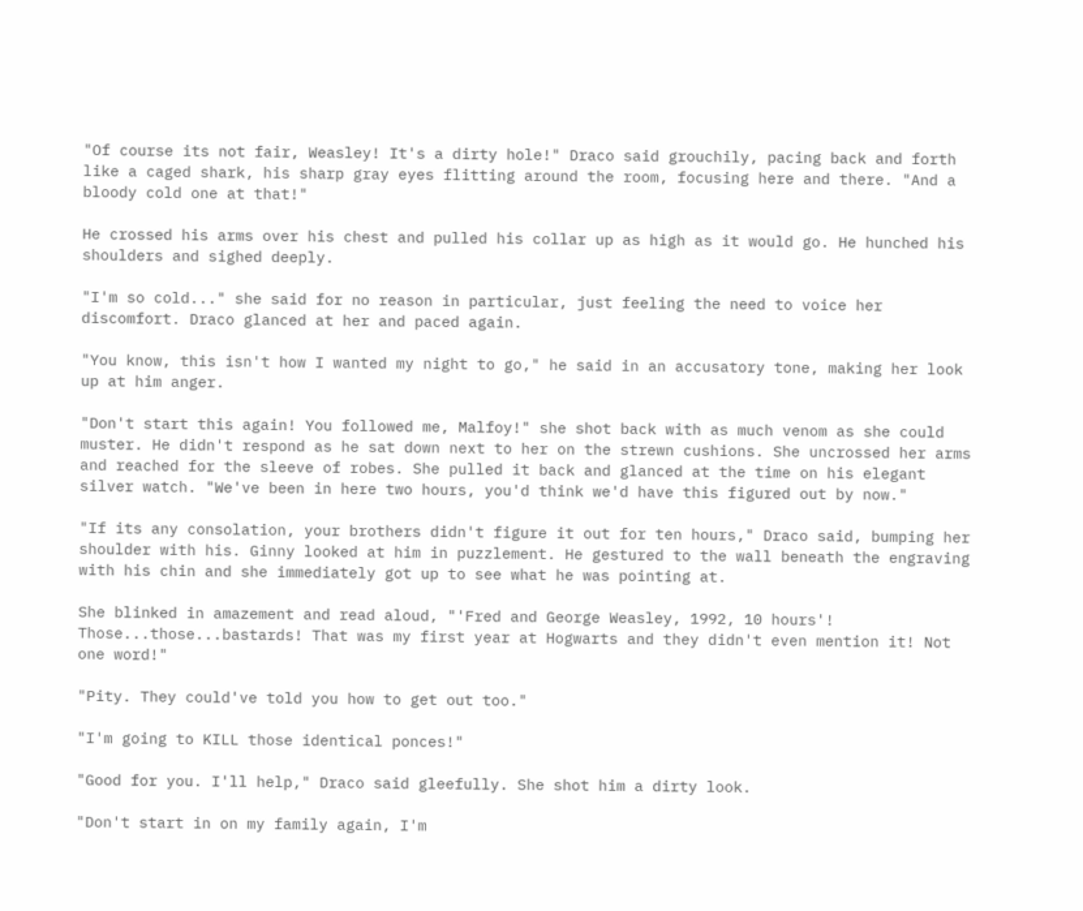"Of course its not fair, Weasley! It's a dirty hole!" Draco said grouchily, pacing back and forth like a caged shark, his sharp gray eyes flitting around the room, focusing here and there. "And a bloody cold one at that!"

He crossed his arms over his chest and pulled his collar up as high as it would go. He hunched his shoulders and sighed deeply.

"I'm so cold..." she said for no reason in particular, just feeling the need to voice her discomfort. Draco glanced at her and paced again.

"You know, this isn't how I wanted my night to go," he said in an accusatory tone, making her look up at him anger.

"Don't start this again! You followed me, Malfoy!" she shot back with as much venom as she could muster. He didn't respond as he sat down next to her on the strewn cushions. She uncrossed her arms and reached for the sleeve of robes. She pulled it back and glanced at the time on his elegant silver watch. "We've been in here two hours, you'd think we'd have this figured out by now."

"If its any consolation, your brothers didn't figure it out for ten hours," Draco said, bumping her shoulder with his. Ginny looked at him in puzzlement. He gestured to the wall beneath the engraving with his chin and she immediately got up to see what he was pointing at.

She blinked in amazement and read aloud, "'Fred and George Weasley, 1992, 10 hours'! Those...those...bastards! That was my first year at Hogwarts and they didn't even mention it! Not one word!"

"Pity. They could've told you how to get out too."

"I'm going to KILL those identical ponces!"

"Good for you. I'll help," Draco said gleefully. She shot him a dirty look.

"Don't start in on my family again, I'm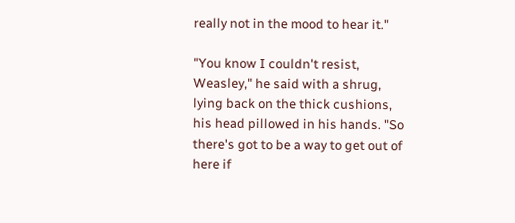really not in the mood to hear it."

"You know I couldn't resist, Weasley," he said with a shrug, lying back on the thick cushions, his head pillowed in his hands. "So there's got to be a way to get out of here if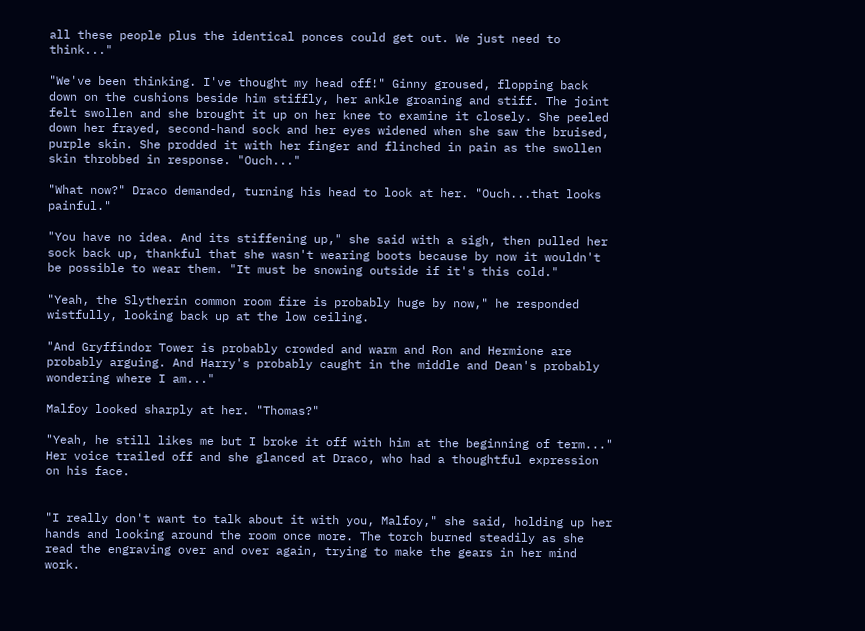all these people plus the identical ponces could get out. We just need to think..."

"We've been thinking. I've thought my head off!" Ginny groused, flopping back down on the cushions beside him stiffly, her ankle groaning and stiff. The joint felt swollen and she brought it up on her knee to examine it closely. She peeled down her frayed, second-hand sock and her eyes widened when she saw the bruised, purple skin. She prodded it with her finger and flinched in pain as the swollen skin throbbed in response. "Ouch..."

"What now?" Draco demanded, turning his head to look at her. "Ouch...that looks painful."

"You have no idea. And its stiffening up," she said with a sigh, then pulled her sock back up, thankful that she wasn't wearing boots because by now it wouldn't be possible to wear them. "It must be snowing outside if it's this cold."

"Yeah, the Slytherin common room fire is probably huge by now," he responded wistfully, looking back up at the low ceiling.

"And Gryffindor Tower is probably crowded and warm and Ron and Hermione are probably arguing. And Harry's probably caught in the middle and Dean's probably wondering where I am..."

Malfoy looked sharply at her. "Thomas?"

"Yeah, he still likes me but I broke it off with him at the beginning of term..." Her voice trailed off and she glanced at Draco, who had a thoughtful expression on his face.


"I really don't want to talk about it with you, Malfoy," she said, holding up her hands and looking around the room once more. The torch burned steadily as she read the engraving over and over again, trying to make the gears in her mind work.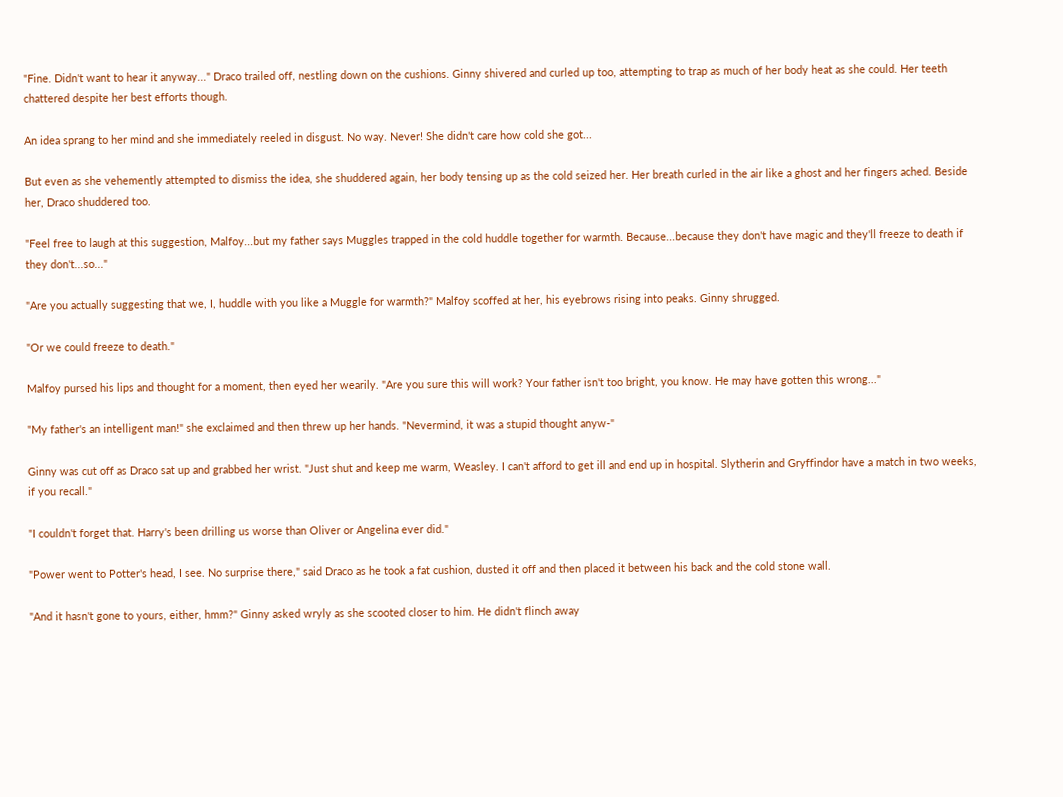"Fine. Didn't want to hear it anyway..." Draco trailed off, nestling down on the cushions. Ginny shivered and curled up too, attempting to trap as much of her body heat as she could. Her teeth chattered despite her best efforts though.

An idea sprang to her mind and she immediately reeled in disgust. No way. Never! She didn't care how cold she got...

But even as she vehemently attempted to dismiss the idea, she shuddered again, her body tensing up as the cold seized her. Her breath curled in the air like a ghost and her fingers ached. Beside her, Draco shuddered too.

"Feel free to laugh at this suggestion, Malfoy...but my father says Muggles trapped in the cold huddle together for warmth. Because...because they don't have magic and they'll freeze to death if they don't...so..."

"Are you actually suggesting that we, I, huddle with you like a Muggle for warmth?" Malfoy scoffed at her, his eyebrows rising into peaks. Ginny shrugged.

"Or we could freeze to death."

Malfoy pursed his lips and thought for a moment, then eyed her wearily. "Are you sure this will work? Your father isn't too bright, you know. He may have gotten this wrong..."

"My father's an intelligent man!" she exclaimed and then threw up her hands. "Nevermind, it was a stupid thought anyw-"

Ginny was cut off as Draco sat up and grabbed her wrist. "Just shut and keep me warm, Weasley. I can't afford to get ill and end up in hospital. Slytherin and Gryffindor have a match in two weeks, if you recall."

"I couldn't forget that. Harry's been drilling us worse than Oliver or Angelina ever did."

"Power went to Potter's head, I see. No surprise there," said Draco as he took a fat cushion, dusted it off and then placed it between his back and the cold stone wall.

"And it hasn't gone to yours, either, hmm?" Ginny asked wryly as she scooted closer to him. He didn't flinch away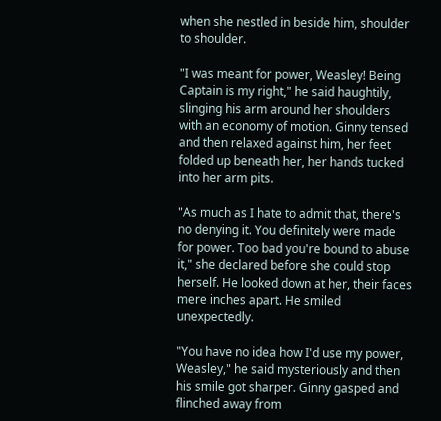when she nestled in beside him, shoulder to shoulder.

"I was meant for power, Weasley! Being Captain is my right," he said haughtily, slinging his arm around her shoulders with an economy of motion. Ginny tensed and then relaxed against him, her feet folded up beneath her, her hands tucked into her arm pits.

"As much as I hate to admit that, there's no denying it. You definitely were made for power. Too bad you're bound to abuse it," she declared before she could stop herself. He looked down at her, their faces mere inches apart. He smiled unexpectedly.

"You have no idea how I'd use my power, Weasley," he said mysteriously and then his smile got sharper. Ginny gasped and flinched away from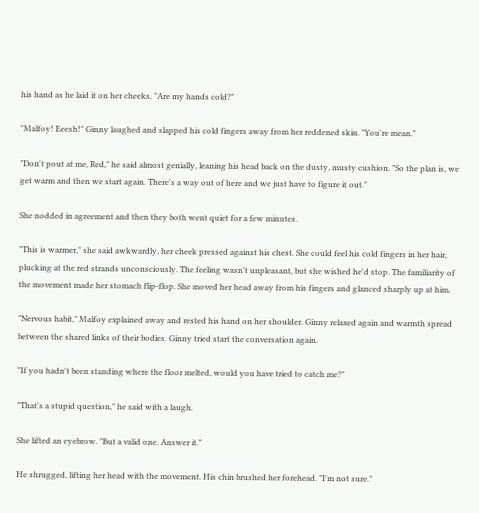his hand as he laid it on her cheeks. "Are my hands cold?"

"Malfoy! Eeesh!" Ginny laughed and slapped his cold fingers away from her reddened skin. "You're mean."

"Don't pout at me, Red," he said almost genially, leaning his head back on the dusty, musty cushion. "So the plan is, we get warm and then we start again. There's a way out of here and we just have to figure it out."

She nodded in agreement and then they both went quiet for a few minutes.

"This is warmer," she said awkwardly, her cheek pressed against his chest. She could feel his cold fingers in her hair, plucking at the red strands unconsciously. The feeling wasn't unpleasant, but she wished he'd stop. The familiarity of the movement made her stomach flip-flop. She moved her head away from his fingers and glanced sharply up at him.

"Nervous habit," Malfoy explained away and rested his hand on her shoulder. Ginny relaxed again and warmth spread between the shared links of their bodies. Ginny tried start the conversation again.

"If you hadn't been standing where the floor melted, would you have tried to catch me?"

"That's a stupid question," he said with a laugh.

She lifted an eyebrow. "But a valid one. Answer it."

He shrugged, lifting her head with the movement. His chin brushed her forehead. "I'm not sure."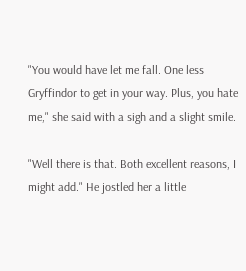"You would have let me fall. One less Gryffindor to get in your way. Plus, you hate me," she said with a sigh and a slight smile.

"Well there is that. Both excellent reasons, I might add." He jostled her a little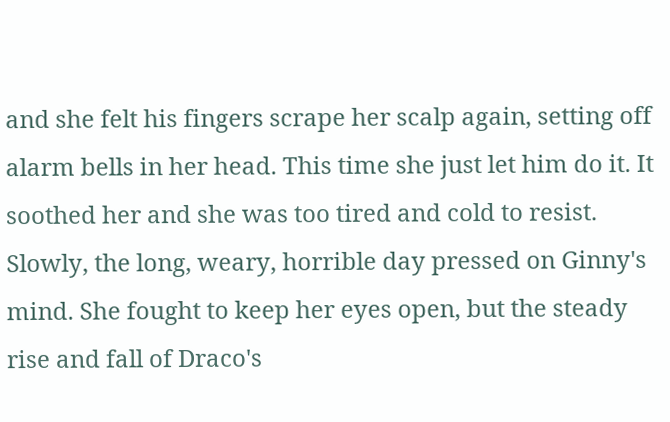and she felt his fingers scrape her scalp again, setting off alarm bells in her head. This time she just let him do it. It soothed her and she was too tired and cold to resist. Slowly, the long, weary, horrible day pressed on Ginny's mind. She fought to keep her eyes open, but the steady rise and fall of Draco's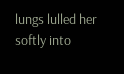lungs lulled her softly into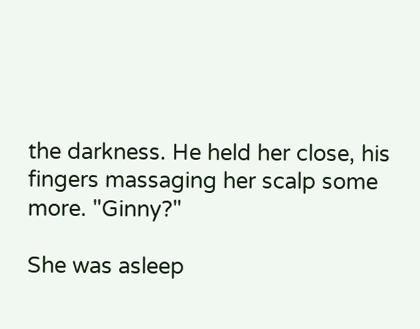the darkness. He held her close, his fingers massaging her scalp some more. "Ginny?"

She was asleep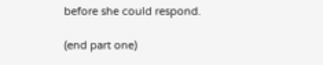before she could respond.

(end part one)